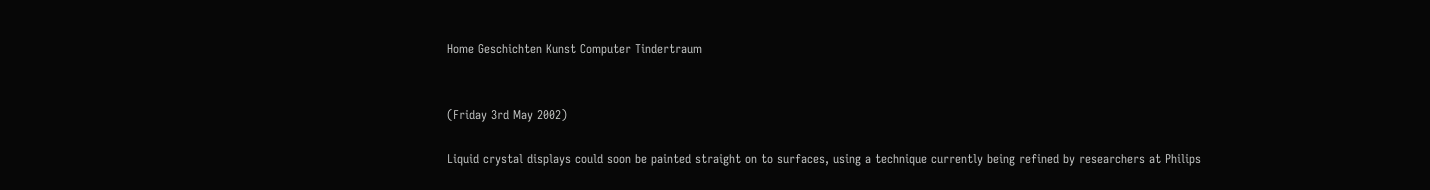Home Geschichten Kunst Computer Tindertraum


(Friday 3rd May 2002)

Liquid crystal displays could soon be painted straight on to surfaces, using a technique currently being refined by researchers at Philips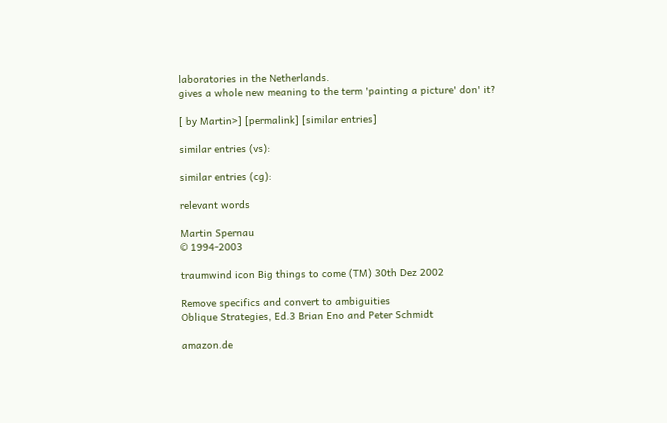laboratories in the Netherlands.
gives a whole new meaning to the term 'painting a picture' don' it?

[ by Martin>] [permalink] [similar entries]

similar entries (vs):

similar entries (cg):

relevant words

Martin Spernau
© 1994-2003

traumwind icon Big things to come (TM) 30th Dez 2002

Remove specifics and convert to ambiguities
Oblique Strategies, Ed.3 Brian Eno and Peter Schmidt

amazon.de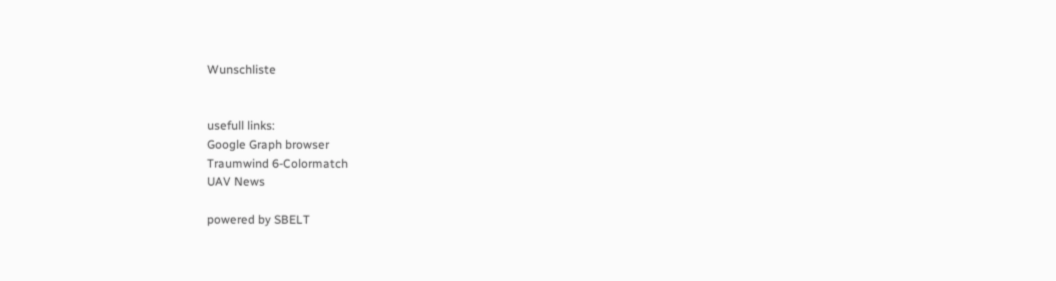Wunschliste


usefull links:
Google Graph browser
Traumwind 6-Colormatch
UAV News

powered by SBELT